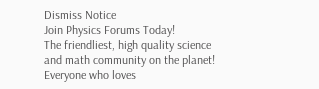Dismiss Notice
Join Physics Forums Today!
The friendliest, high quality science and math community on the planet! Everyone who loves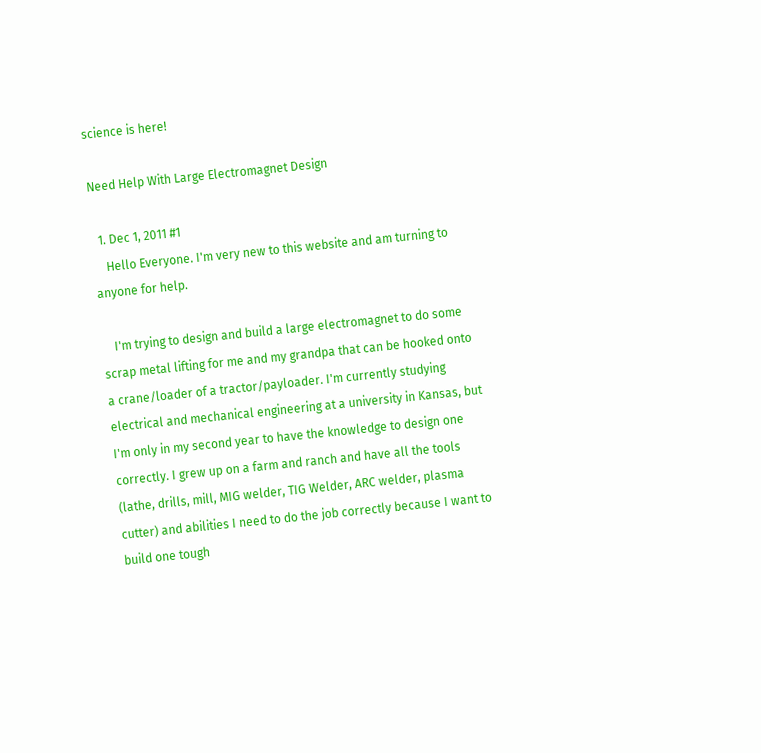science is here!

Need Help With Large Electromagnet Design

  1. Dec 1, 2011 #1
    Hello Everyone. I'm very new to this website and am turning to anyone for help.

    I'm trying to design and build a large electromagnet to do some scrap metal lifting for me and my grandpa that can be hooked onto a crane/loader of a tractor/payloader. I'm currently studying electrical and mechanical engineering at a university in Kansas, but I'm only in my second year to have the knowledge to design one correctly. I grew up on a farm and ranch and have all the tools (lathe, drills, mill, MIG welder, TIG Welder, ARC welder, plasma cutter) and abilities I need to do the job correctly because I want to build one tough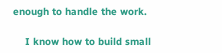enough to handle the work.

    I know how to build small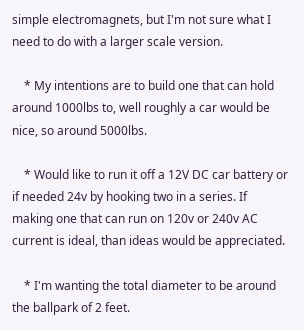simple electromagnets, but I'm not sure what I need to do with a larger scale version.

    * My intentions are to build one that can hold around 1000lbs to, well roughly a car would be nice, so around 5000lbs.

    * Would like to run it off a 12V DC car battery or if needed 24v by hooking two in a series. If making one that can run on 120v or 240v AC current is ideal, than ideas would be appreciated.

    * I'm wanting the total diameter to be around the ballpark of 2 feet.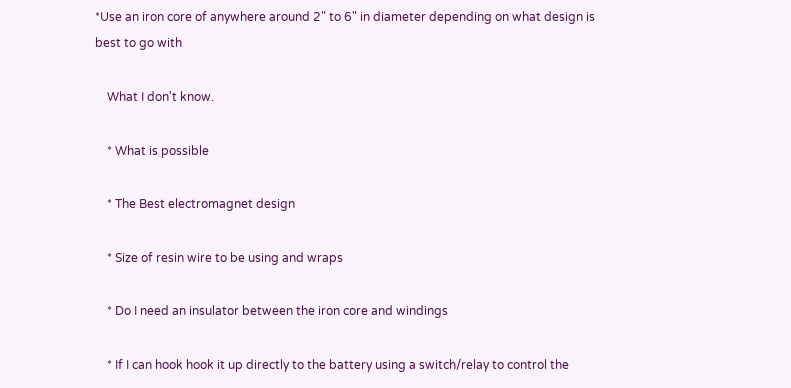*Use an iron core of anywhere around 2" to 6" in diameter depending on what design is best to go with

    What I don't know.

    * What is possible

    * The Best electromagnet design

    * Size of resin wire to be using and wraps

    * Do I need an insulator between the iron core and windings

    * If I can hook hook it up directly to the battery using a switch/relay to control the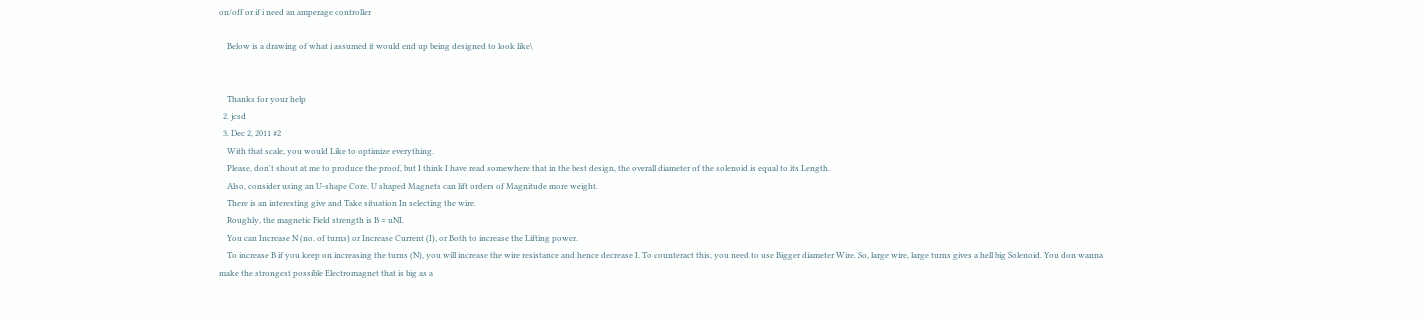on/off or if i need an amperage controller

    Below is a drawing of what i assumed it would end up being designed to look like\


    Thanks for your help
  2. jcsd
  3. Dec 2, 2011 #2
    With that scale, you would Like to optimize everything.
    Please, don't shout at me to produce the proof, but I think I have read somewhere that in the best design, the overall diameter of the solenoid is equal to its Length.
    Also, consider using an U-shape Core. U shaped Magnets can lift orders of Magnitude more weight.
    There is an interesting give and Take situation In selecting the wire.
    Roughly, the magnetic Field strength is B = uNI.
    You can Increase N (no. of turns) or Increase Current (I), or Both to increase the Lifting power.
    To increase B if you keep on increasing the turns (N), you will increase the wire resistance and hence decrease I. To counteract this, you need to use Bigger diameter Wire. So, large wire, large turns gives a hell big Solenoid. You don wanna make the strongest possible Electromagnet that is big as a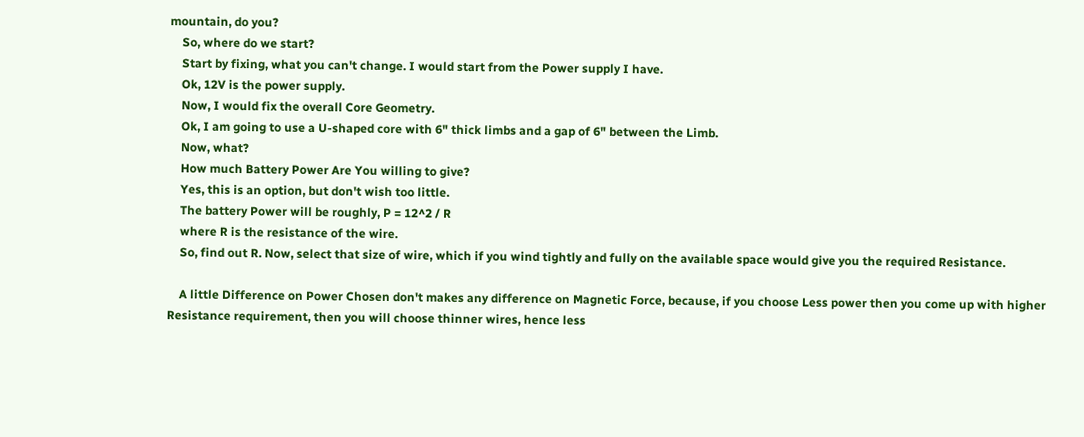mountain, do you?
    So, where do we start?
    Start by fixing, what you can't change. I would start from the Power supply I have.
    Ok, 12V is the power supply.
    Now, I would fix the overall Core Geometry.
    Ok, I am going to use a U-shaped core with 6" thick limbs and a gap of 6" between the Limb.
    Now, what?
    How much Battery Power Are You willing to give?
    Yes, this is an option, but don't wish too little.
    The battery Power will be roughly, P = 12^2 / R
    where R is the resistance of the wire.
    So, find out R. Now, select that size of wire, which if you wind tightly and fully on the available space would give you the required Resistance.

    A little Difference on Power Chosen don't makes any difference on Magnetic Force, because, if you choose Less power then you come up with higher Resistance requirement, then you will choose thinner wires, hence less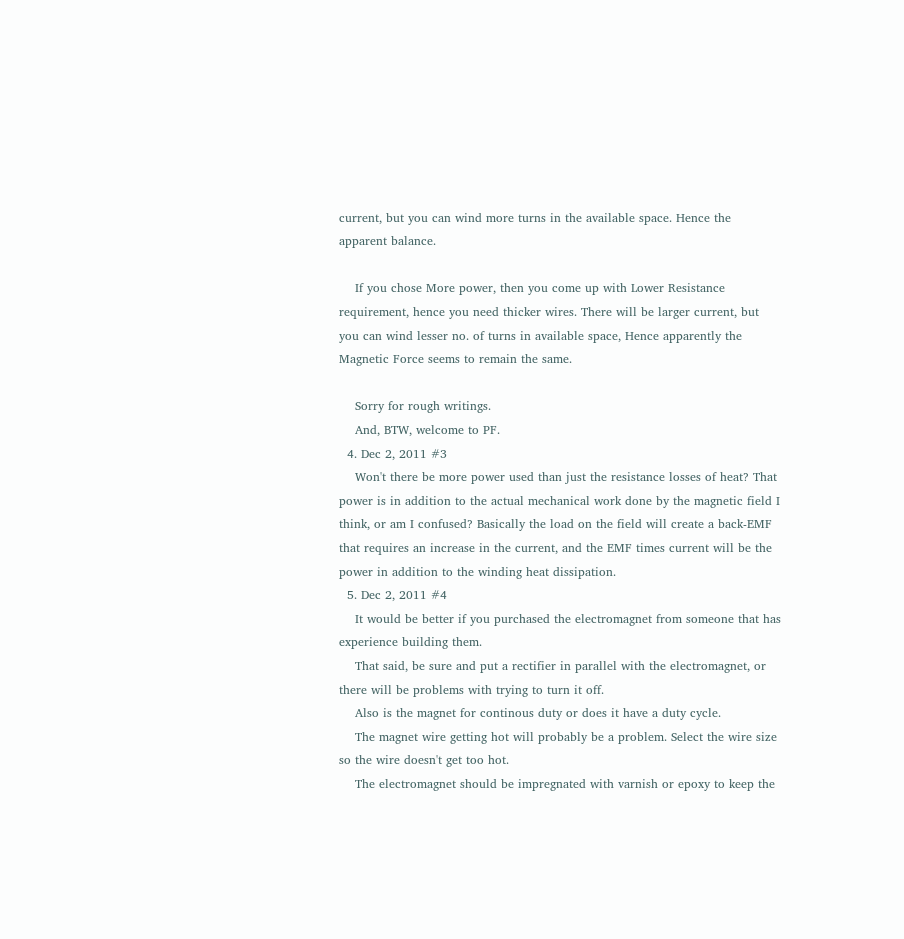current, but you can wind more turns in the available space. Hence the apparent balance.

    If you chose More power, then you come up with Lower Resistance requirement, hence you need thicker wires. There will be larger current, but you can wind lesser no. of turns in available space, Hence apparently the Magnetic Force seems to remain the same.

    Sorry for rough writings.
    And, BTW, welcome to PF.
  4. Dec 2, 2011 #3
    Won't there be more power used than just the resistance losses of heat? That power is in addition to the actual mechanical work done by the magnetic field I think, or am I confused? Basically the load on the field will create a back-EMF that requires an increase in the current, and the EMF times current will be the power in addition to the winding heat dissipation.
  5. Dec 2, 2011 #4
    It would be better if you purchased the electromagnet from someone that has experience building them.
    That said, be sure and put a rectifier in parallel with the electromagnet, or there will be problems with trying to turn it off.
    Also is the magnet for continous duty or does it have a duty cycle.
    The magnet wire getting hot will probably be a problem. Select the wire size so the wire doesn't get too hot.
    The electromagnet should be impregnated with varnish or epoxy to keep the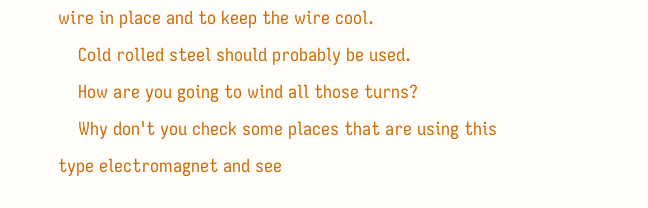wire in place and to keep the wire cool.
    Cold rolled steel should probably be used.
    How are you going to wind all those turns?
    Why don't you check some places that are using this type electromagnet and see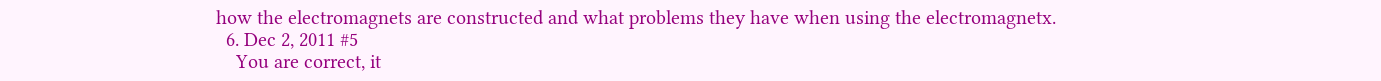how the electromagnets are constructed and what problems they have when using the electromagnetx.
  6. Dec 2, 2011 #5
    You are correct, it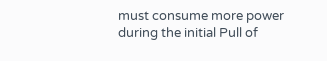must consume more power during the initial Pull of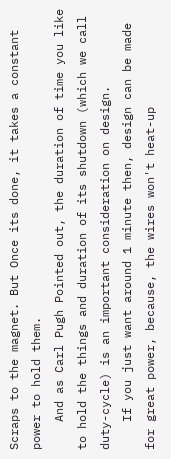Scraps to the magnet. But Once its done, it takes a constant power to hold them.
    And as Carl Pugh Pointed out, the duration of time you like to hold the things and duration of its shutdown (which we call duty-cycle) is an important consideration on design.
    If you just want around 1 minute then, design can be made for great power, because, the wires won't heat-up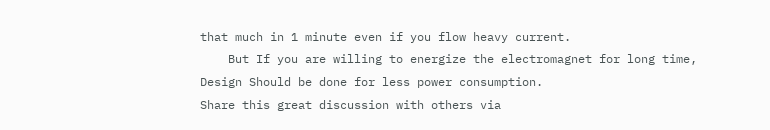that much in 1 minute even if you flow heavy current.
    But If you are willing to energize the electromagnet for long time, Design Should be done for less power consumption.
Share this great discussion with others via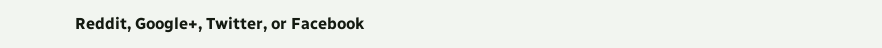Reddit, Google+, Twitter, or Facebook